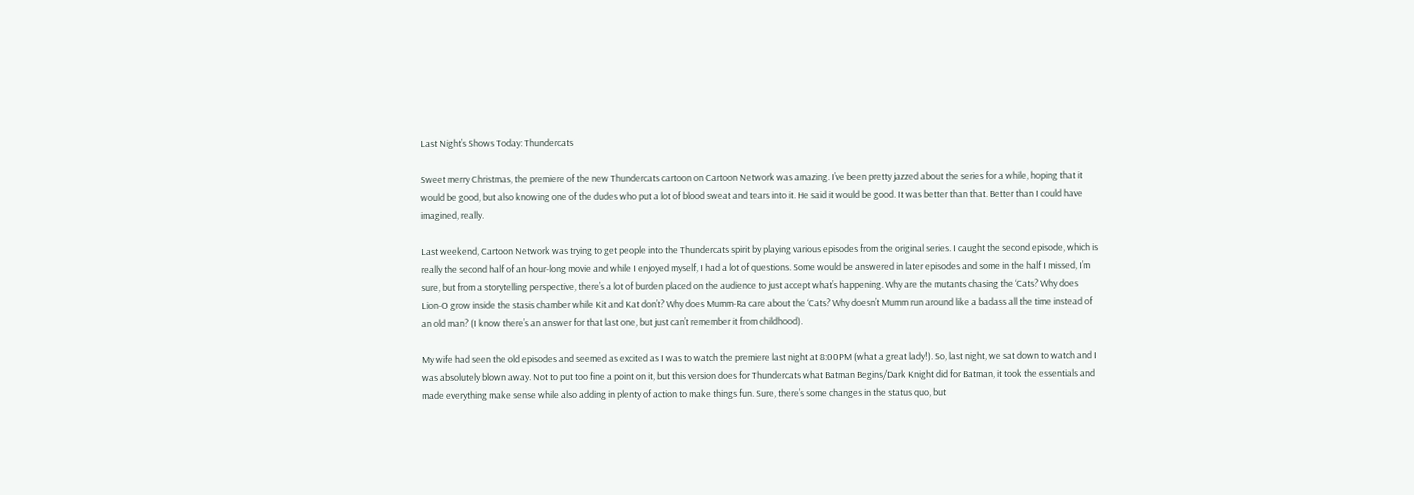Last Night’s Shows Today: Thundercats

Sweet merry Christmas, the premiere of the new Thundercats cartoon on Cartoon Network was amazing. I’ve been pretty jazzed about the series for a while, hoping that it would be good, but also knowing one of the dudes who put a lot of blood sweat and tears into it. He said it would be good. It was better than that. Better than I could have imagined, really.

Last weekend, Cartoon Network was trying to get people into the Thundercats spirit by playing various episodes from the original series. I caught the second episode, which is really the second half of an hour-long movie and while I enjoyed myself, I had a lot of questions. Some would be answered in later episodes and some in the half I missed, I’m sure, but from a storytelling perspective, there’s a lot of burden placed on the audience to just accept what’s happening. Why are the mutants chasing the ‘Cats? Why does Lion-O grow inside the stasis chamber while Kit and Kat don’t? Why does Mumm-Ra care about the ‘Cats? Why doesn’t Mumm run around like a badass all the time instead of an old man? (I know there’s an answer for that last one, but just can’t remember it from childhood).

My wife had seen the old episodes and seemed as excited as I was to watch the premiere last night at 8:00PM (what a great lady!). So, last night, we sat down to watch and I was absolutely blown away. Not to put too fine a point on it, but this version does for Thundercats what Batman Begins/Dark Knight did for Batman, it took the essentials and made everything make sense while also adding in plenty of action to make things fun. Sure, there’s some changes in the status quo, but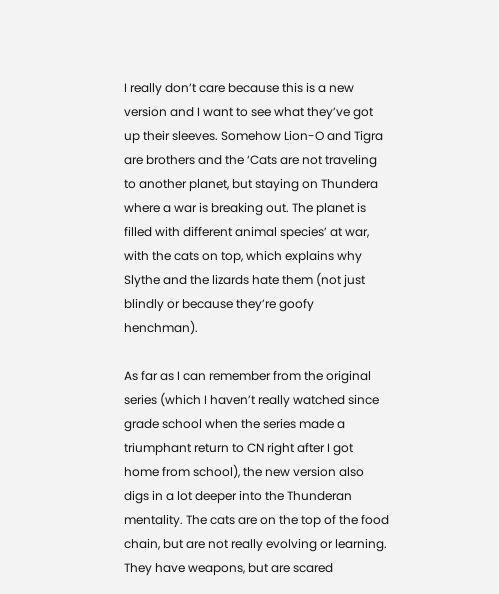I really don’t care because this is a new version and I want to see what they’ve got up their sleeves. Somehow Lion-O and Tigra are brothers and the ‘Cats are not traveling to another planet, but staying on Thundera where a war is breaking out. The planet is filled with different animal species’ at war, with the cats on top, which explains why Slythe and the lizards hate them (not just blindly or because they’re goofy henchman).

As far as I can remember from the original series (which I haven’t really watched since grade school when the series made a triumphant return to CN right after I got home from school), the new version also digs in a lot deeper into the Thunderan mentality. The cats are on the top of the food chain, but are not really evolving or learning. They have weapons, but are scared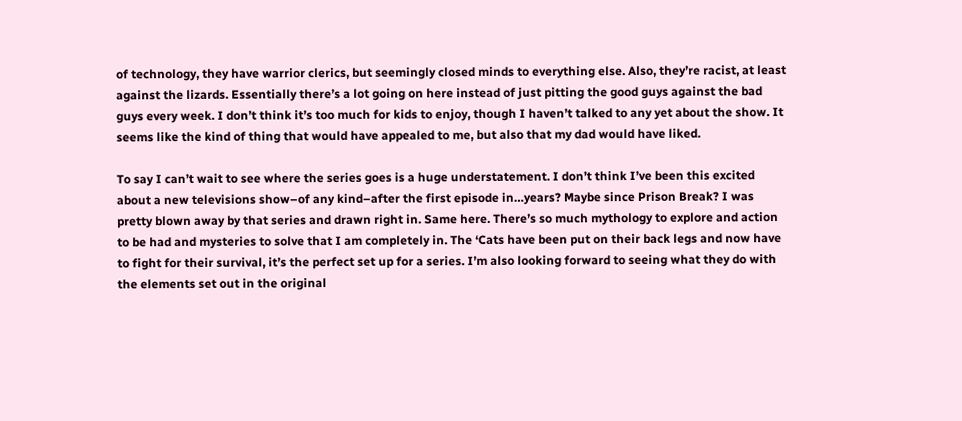of technology, they have warrior clerics, but seemingly closed minds to everything else. Also, they’re racist, at least against the lizards. Essentially there’s a lot going on here instead of just pitting the good guys against the bad guys every week. I don’t think it’s too much for kids to enjoy, though I haven’t talked to any yet about the show. It seems like the kind of thing that would have appealed to me, but also that my dad would have liked.

To say I can’t wait to see where the series goes is a huge understatement. I don’t think I’ve been this excited about a new televisions show–of any kind–after the first episode in…years? Maybe since Prison Break? I was pretty blown away by that series and drawn right in. Same here. There’s so much mythology to explore and action to be had and mysteries to solve that I am completely in. The ‘Cats have been put on their back legs and now have to fight for their survival, it’s the perfect set up for a series. I’m also looking forward to seeing what they do with the elements set out in the original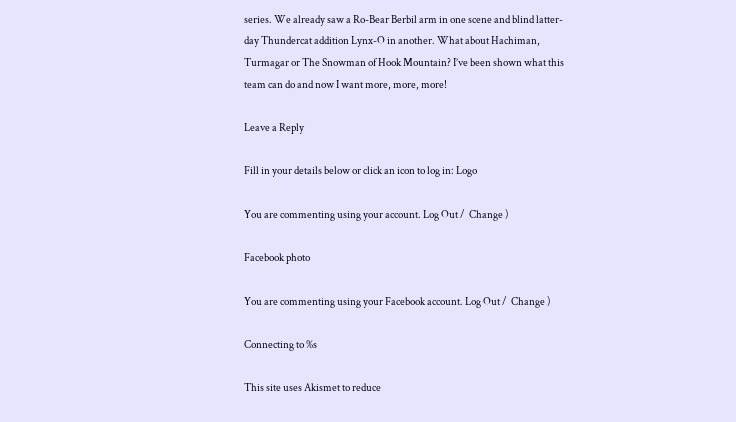series. We already saw a Ro-Bear Berbil arm in one scene and blind latter-day Thundercat addition Lynx-O in another. What about Hachiman, Turmagar or The Snowman of Hook Mountain? I’ve been shown what this team can do and now I want more, more, more!

Leave a Reply

Fill in your details below or click an icon to log in: Logo

You are commenting using your account. Log Out /  Change )

Facebook photo

You are commenting using your Facebook account. Log Out /  Change )

Connecting to %s

This site uses Akismet to reduce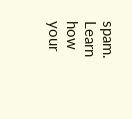spam. Learn how your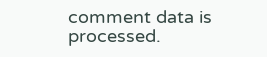comment data is processed.